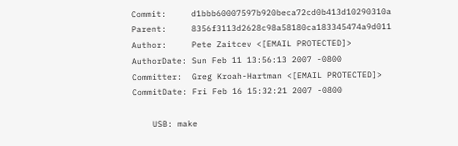Commit:     d1bbb60007597b920beca72cd0b413d10290310a
Parent:     8356f3113d2628c98a58180ca183345474a9d011
Author:     Pete Zaitcev <[EMAIL PROTECTED]>
AuthorDate: Sun Feb 11 13:56:13 2007 -0800
Committer:  Greg Kroah-Hartman <[EMAIL PROTECTED]>
CommitDate: Fri Feb 16 15:32:21 2007 -0800

    USB: make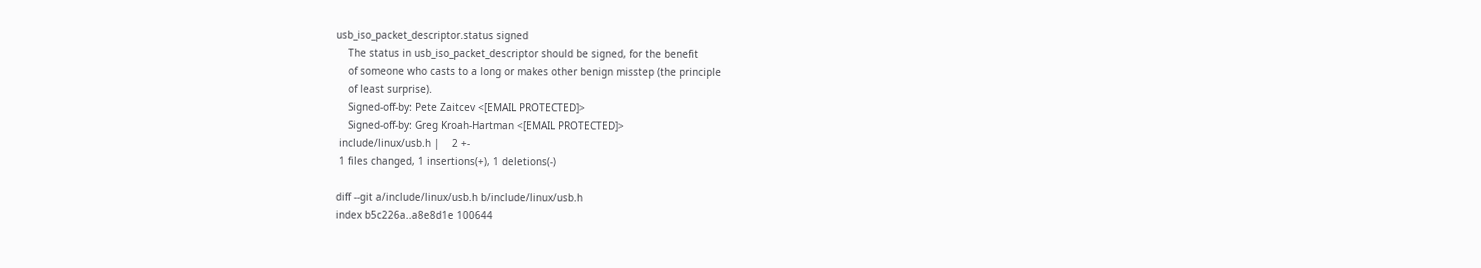usb_iso_packet_descriptor.status signed
    The status in usb_iso_packet_descriptor should be signed, for the benefit
    of someone who casts to a long or makes other benign misstep (the principle
    of least surprise).
    Signed-off-by: Pete Zaitcev <[EMAIL PROTECTED]>
    Signed-off-by: Greg Kroah-Hartman <[EMAIL PROTECTED]>
 include/linux/usb.h |    2 +-
 1 files changed, 1 insertions(+), 1 deletions(-)

diff --git a/include/linux/usb.h b/include/linux/usb.h
index b5c226a..a8e8d1e 100644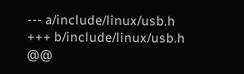--- a/include/linux/usb.h
+++ b/include/linux/usb.h
@@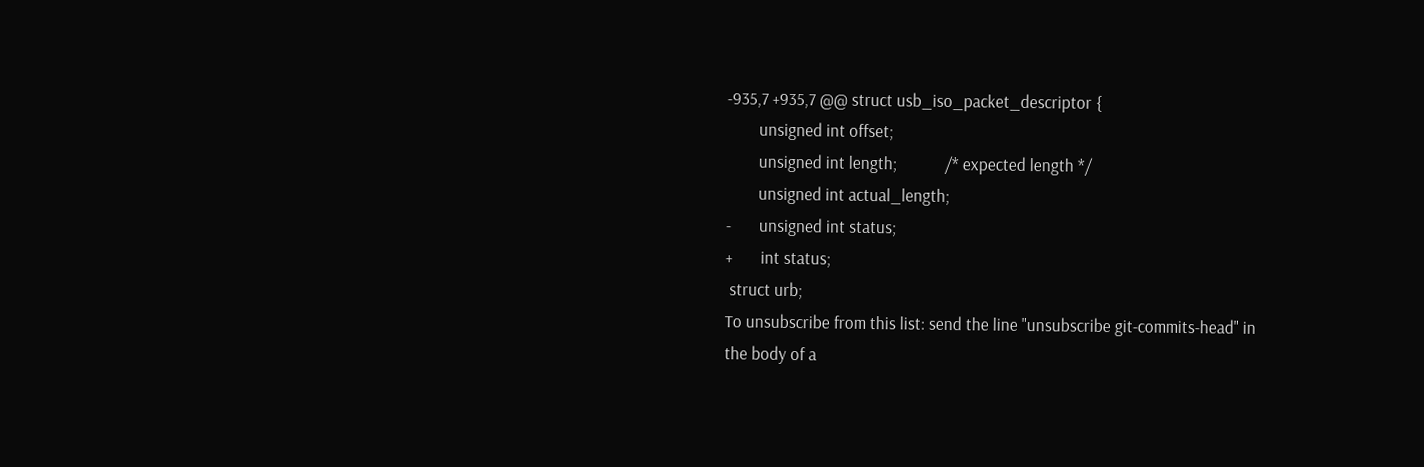-935,7 +935,7 @@ struct usb_iso_packet_descriptor {
        unsigned int offset;
        unsigned int length;            /* expected length */
        unsigned int actual_length;
-       unsigned int status;
+       int status;
 struct urb;
To unsubscribe from this list: send the line "unsubscribe git-commits-head" in
the body of a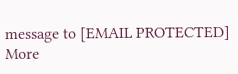message to [EMAIL PROTECTED]
More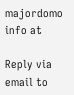majordomo info at

Reply via email to